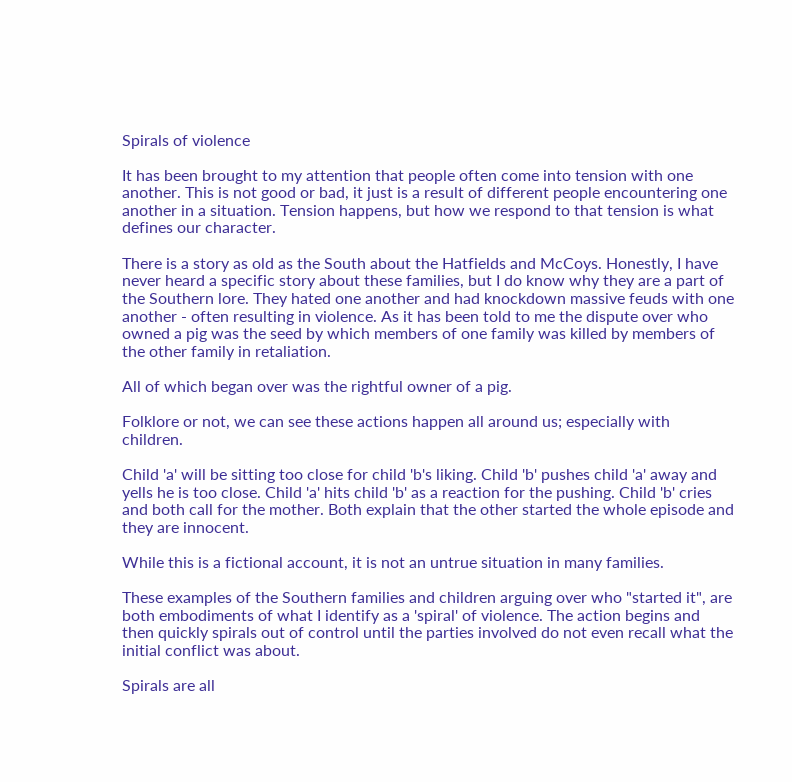Spirals of violence

It has been brought to my attention that people often come into tension with one another. This is not good or bad, it just is a result of different people encountering one another in a situation. Tension happens, but how we respond to that tension is what defines our character.

There is a story as old as the South about the Hatfields and McCoys. Honestly, I have never heard a specific story about these families, but I do know why they are a part of the Southern lore. They hated one another and had knockdown massive feuds with one another - often resulting in violence. As it has been told to me the dispute over who owned a pig was the seed by which members of one family was killed by members of the other family in retaliation.

All of which began over was the rightful owner of a pig.

Folklore or not, we can see these actions happen all around us; especially with children.

Child 'a' will be sitting too close for child 'b's liking. Child 'b' pushes child 'a' away and yells he is too close. Child 'a' hits child 'b' as a reaction for the pushing. Child 'b' cries and both call for the mother. Both explain that the other started the whole episode and they are innocent.

While this is a fictional account, it is not an untrue situation in many families.

These examples of the Southern families and children arguing over who "started it", are both embodiments of what I identify as a 'spiral' of violence. The action begins and then quickly spirals out of control until the parties involved do not even recall what the initial conflict was about.

Spirals are all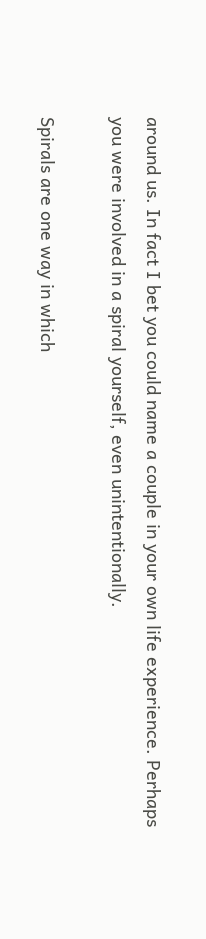around us. In fact I bet you could name a couple in your own life experience. Perhaps you were involved in a spiral yourself, even unintentionally.

Spirals are one way in which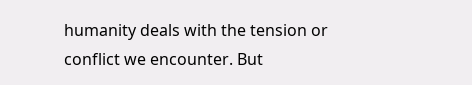humanity deals with the tension or conflict we encounter. But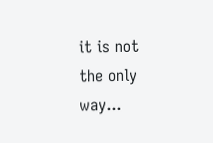it is not the only way...